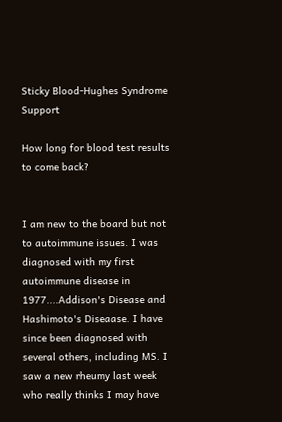Sticky Blood-Hughes Syndrome Support

How long for blood test results to come back?


I am new to the board but not to autoimmune issues. I was diagnosed with my first autoimmune disease in 1977....Addison's Disease and Hashimoto's Diseaase. I have since been diagnosed with several others, including MS. I saw a new rheumy last week who really thinks I may have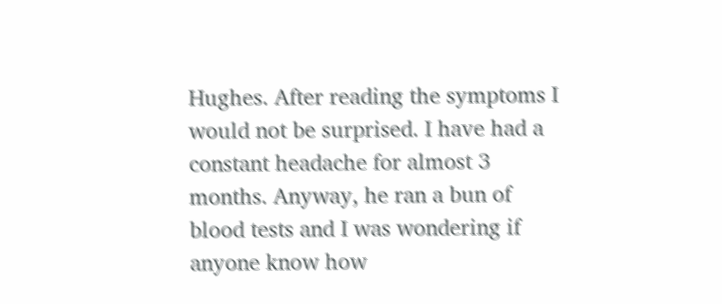Hughes. After reading the symptoms I would not be surprised. I have had a constant headache for almost 3 months. Anyway, he ran a bun of blood tests and I was wondering if anyone know how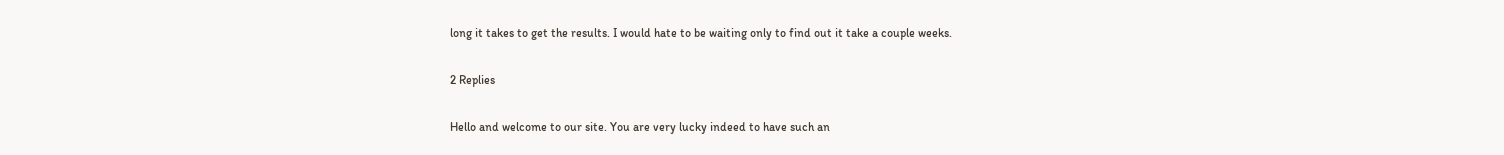long it takes to get the results. I would hate to be waiting only to find out it take a couple weeks.

2 Replies

Hello and welcome to our site. You are very lucky indeed to have such an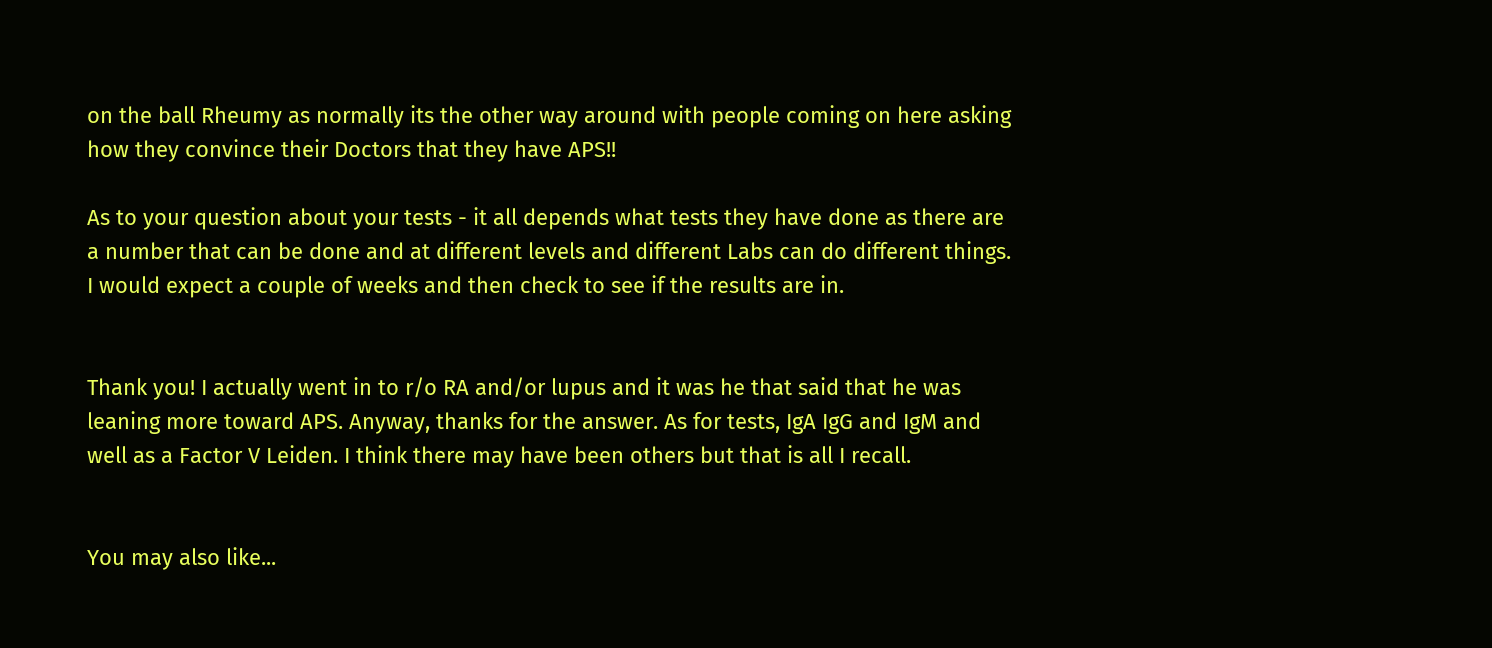on the ball Rheumy as normally its the other way around with people coming on here asking how they convince their Doctors that they have APS!!

As to your question about your tests - it all depends what tests they have done as there are a number that can be done and at different levels and different Labs can do different things. I would expect a couple of weeks and then check to see if the results are in.


Thank you! I actually went in to r/o RA and/or lupus and it was he that said that he was leaning more toward APS. Anyway, thanks for the answer. As for tests, IgA IgG and IgM and well as a Factor V Leiden. I think there may have been others but that is all I recall.


You may also like...